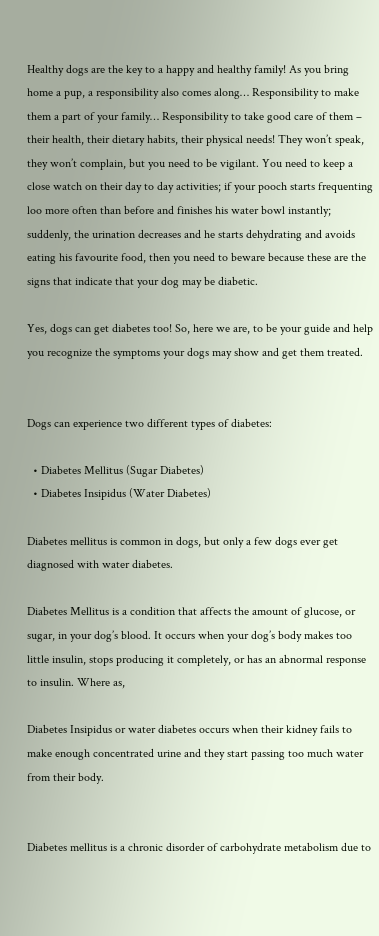Healthy dogs are the key to a happy and healthy family! As you bring home a pup, a responsibility also comes along… Responsibility to make them a part of your family… Responsibility to take good care of them – their health, their dietary habits, their physical needs! They won’t speak, they won’t complain, but you need to be vigilant. You need to keep a close watch on their day to day activities; if your pooch starts frequenting loo more often than before and finishes his water bowl instantly; suddenly, the urination decreases and he starts dehydrating and avoids eating his favourite food, then you need to beware because these are the signs that indicate that your dog may be diabetic.

Yes, dogs can get diabetes too! So, here we are, to be your guide and help you recognize the symptoms your dogs may show and get them treated.


Dogs can experience two different types of diabetes:

  • Diabetes Mellitus (Sugar Diabetes)
  • Diabetes Insipidus (Water Diabetes)

Diabetes mellitus is common in dogs, but only a few dogs ever get diagnosed with water diabetes.

Diabetes Mellitus is a condition that affects the amount of glucose, or sugar, in your dog’s blood. It occurs when your dog’s body makes too little insulin, stops producing it completely, or has an abnormal response to insulin. Where as,

Diabetes Insipidus or water diabetes occurs when their kidney fails to make enough concentrated urine and they start passing too much water from their body.


Diabetes mellitus is a chronic disorder of carbohydrate metabolism due to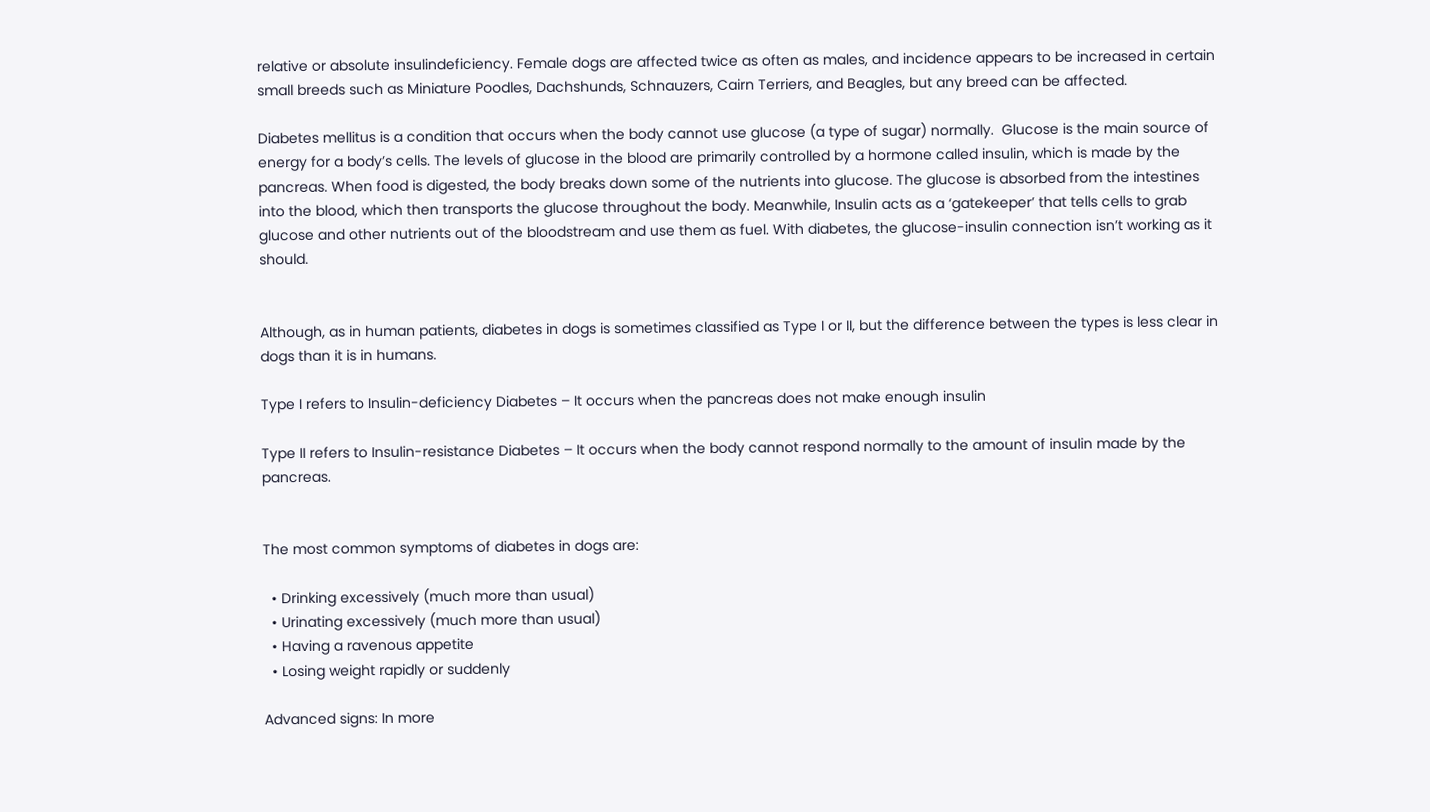relative or absolute insulindeficiency. Female dogs are affected twice as often as males, and incidence appears to be increased in certain small breeds such as Miniature Poodles, Dachshunds, Schnauzers, Cairn Terriers, and Beagles, but any breed can be affected.

Diabetes mellitus is a condition that occurs when the body cannot use glucose (a type of sugar) normally.  Glucose is the main source of energy for a body’s cells. The levels of glucose in the blood are primarily controlled by a hormone called insulin, which is made by the pancreas. When food is digested, the body breaks down some of the nutrients into glucose. The glucose is absorbed from the intestines into the blood, which then transports the glucose throughout the body. Meanwhile, Insulin acts as a ‘gatekeeper’ that tells cells to grab glucose and other nutrients out of the bloodstream and use them as fuel. With diabetes, the glucose-insulin connection isn’t working as it should.


Although, as in human patients, diabetes in dogs is sometimes classified as Type I or II, but the difference between the types is less clear in dogs than it is in humans.

Type I refers to Insulin-deficiency Diabetes – It occurs when the pancreas does not make enough insulin

Type II refers to Insulin-resistance Diabetes – It occurs when the body cannot respond normally to the amount of insulin made by the pancreas.


The most common symptoms of diabetes in dogs are:

  • Drinking excessively (much more than usual)
  • Urinating excessively (much more than usual)
  • Having a ravenous appetite
  • Losing weight rapidly or suddenly

Advanced signs: In more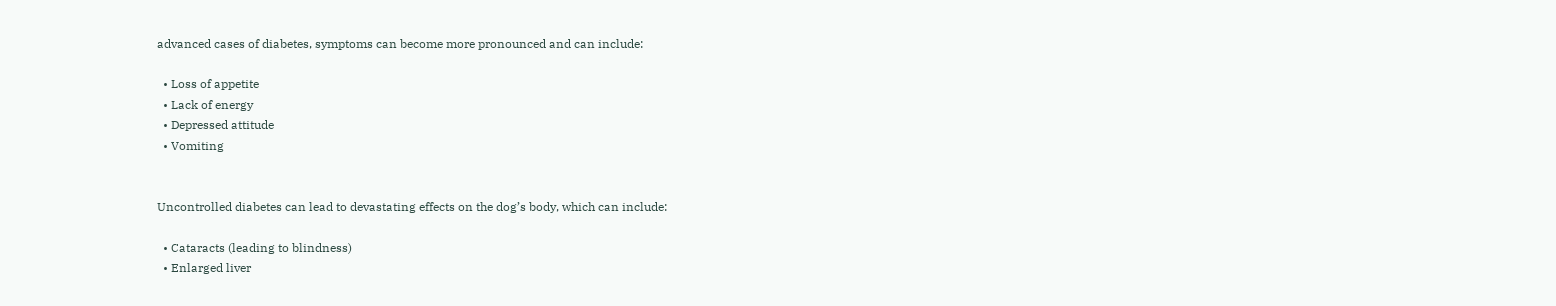advanced cases of diabetes, symptoms can become more pronounced and can include:

  • Loss of appetite
  • Lack of energy
  • Depressed attitude
  • Vomiting


Uncontrolled diabetes can lead to devastating effects on the dog’s body, which can include:

  • Cataracts (leading to blindness)
  • Enlarged liver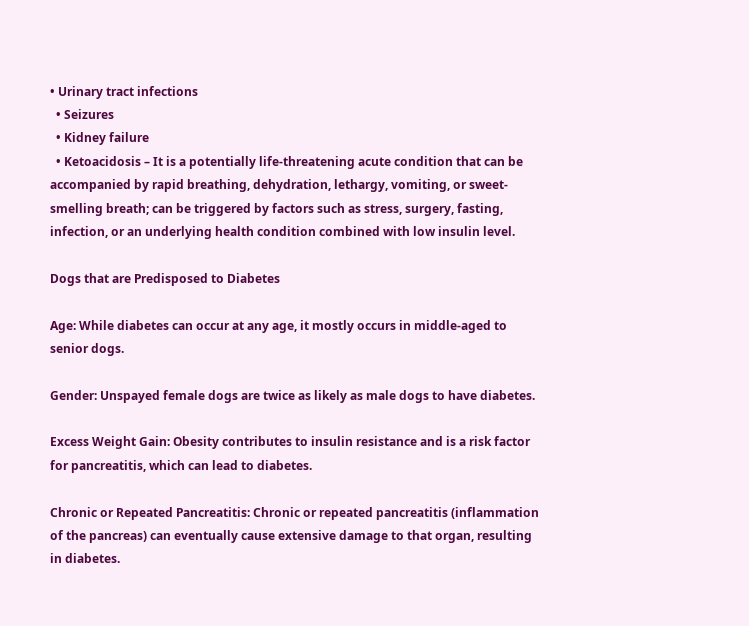• Urinary tract infections
  • Seizures
  • Kidney failure
  • Ketoacidosis – It is a potentially life-threatening acute condition that can be accompanied by rapid breathing, dehydration, lethargy, vomiting, or sweet-smelling breath; can be triggered by factors such as stress, surgery, fasting, infection, or an underlying health condition combined with low insulin level.

Dogs that are Predisposed to Diabetes

Age: While diabetes can occur at any age, it mostly occurs in middle-aged to senior dogs.

Gender: Unspayed female dogs are twice as likely as male dogs to have diabetes.

Excess Weight Gain: Obesity contributes to insulin resistance and is a risk factor for pancreatitis, which can lead to diabetes.

Chronic or Repeated Pancreatitis: Chronic or repeated pancreatitis (inflammation of the pancreas) can eventually cause extensive damage to that organ, resulting in diabetes.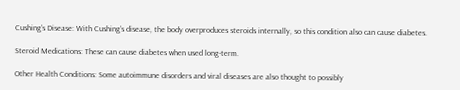Cushing’s Disease: With Cushing’s disease, the body overproduces steroids internally, so this condition also can cause diabetes.

Steroid Medications: These can cause diabetes when used long-term.

Other Health Conditions: Some autoimmune disorders and viral diseases are also thought to possibly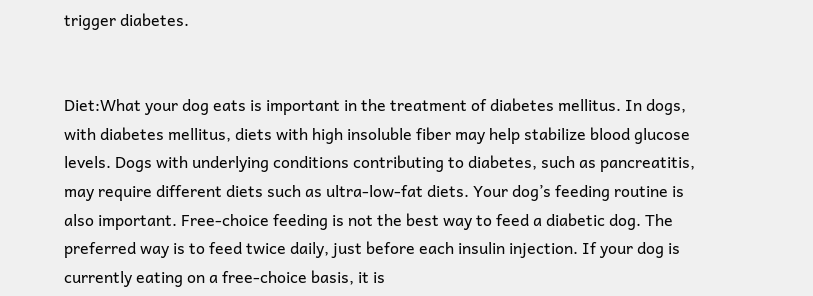trigger diabetes.


Diet:What your dog eats is important in the treatment of diabetes mellitus. In dogs, with diabetes mellitus, diets with high insoluble fiber may help stabilize blood glucose levels. Dogs with underlying conditions contributing to diabetes, such as pancreatitis, may require different diets such as ultra-low-fat diets. Your dog’s feeding routine is also important. Free-choice feeding is not the best way to feed a diabetic dog. The preferred way is to feed twice daily, just before each insulin injection. If your dog is currently eating on a free-choice basis, it is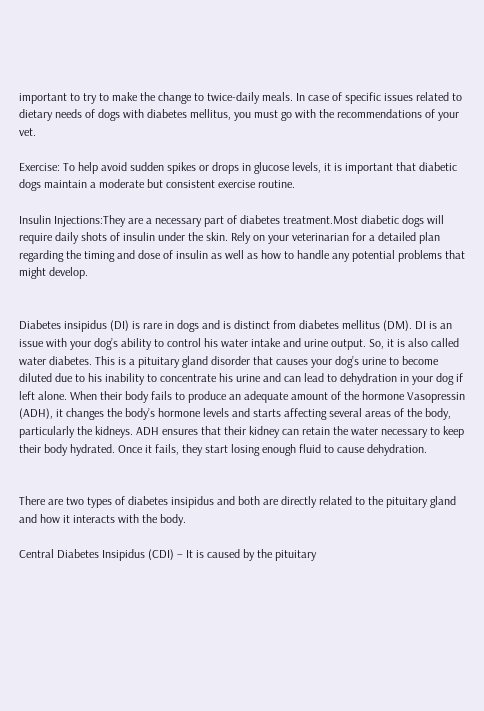important to try to make the change to twice-daily meals. In case of specific issues related to dietary needs of dogs with diabetes mellitus, you must go with the recommendations of your vet.

Exercise: To help avoid sudden spikes or drops in glucose levels, it is important that diabetic dogs maintain a moderate but consistent exercise routine.

Insulin Injections:They are a necessary part of diabetes treatment.Most diabetic dogs will require daily shots of insulin under the skin. Rely on your veterinarian for a detailed plan regarding the timing and dose of insulin as well as how to handle any potential problems that might develop.


Diabetes insipidus (DI) is rare in dogs and is distinct from diabetes mellitus (DM). DI is an issue with your dog’s ability to control his water intake and urine output. So, it is also called water diabetes. This is a pituitary gland disorder that causes your dog’s urine to become diluted due to his inability to concentrate his urine and can lead to dehydration in your dog if left alone. When their body fails to produce an adequate amount of the hormone Vasopressin (ADH), it changes the body’s hormone levels and starts affecting several areas of the body, particularly the kidneys. ADH ensures that their kidney can retain the water necessary to keep their body hydrated. Once it fails, they start losing enough fluid to cause dehydration.


There are two types of diabetes insipidus and both are directly related to the pituitary gland and how it interacts with the body.

Central Diabetes Insipidus (CDI) – It is caused by the pituitary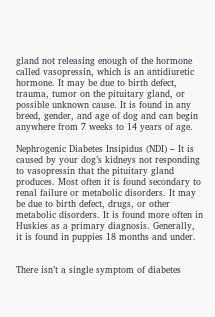gland not releasing enough of the hormone called vasopressin, which is an antidiuretic hormone. It may be due to birth defect, trauma, tumor on the pituitary gland, or possible unknown cause. It is found in any breed, gender, and age of dog and can begin anywhere from 7 weeks to 14 years of age.

Nephrogenic Diabetes Insipidus (NDI) – It is caused by your dog’s kidneys not responding to vasopressin that the pituitary gland produces. Most often it is found secondary to renal failure or metabolic disorders. It may be due to birth defect, drugs, or other metabolic disorders. It is found more often in Huskies as a primary diagnosis. Generally, it is found in puppies 18 months and under.


There isn’t a single symptom of diabetes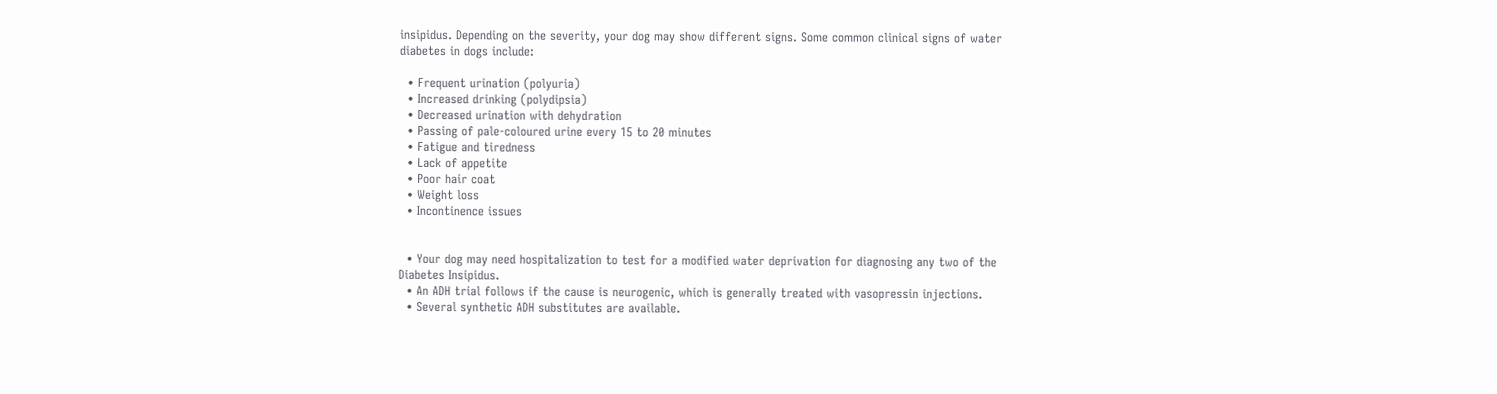insipidus. Depending on the severity, your dog may show different signs. Some common clinical signs of water diabetes in dogs include:

  • Frequent urination (polyuria)
  • Increased drinking (polydipsia)
  • Decreased urination with dehydration
  • Passing of pale-coloured urine every 15 to 20 minutes
  • Fatigue and tiredness
  • Lack of appetite
  • Poor hair coat
  • Weight loss
  • Incontinence issues


  • Your dog may need hospitalization to test for a modified water deprivation for diagnosing any two of the Diabetes Insipidus.
  • An ADH trial follows if the cause is neurogenic, which is generally treated with vasopressin injections.
  • Several synthetic ADH substitutes are available.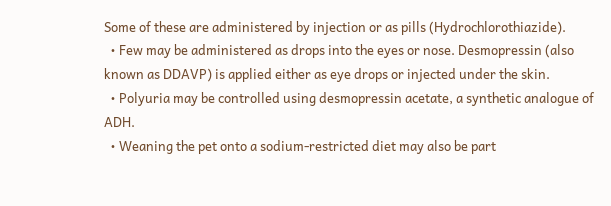Some of these are administered by injection or as pills (Hydrochlorothiazide).
  • Few may be administered as drops into the eyes or nose. Desmopressin (also known as DDAVP) is applied either as eye drops or injected under the skin.
  • Polyuria may be controlled using desmopressin acetate, a synthetic analogue of ADH.
  • Weaning the pet onto a sodium-restricted diet may also be part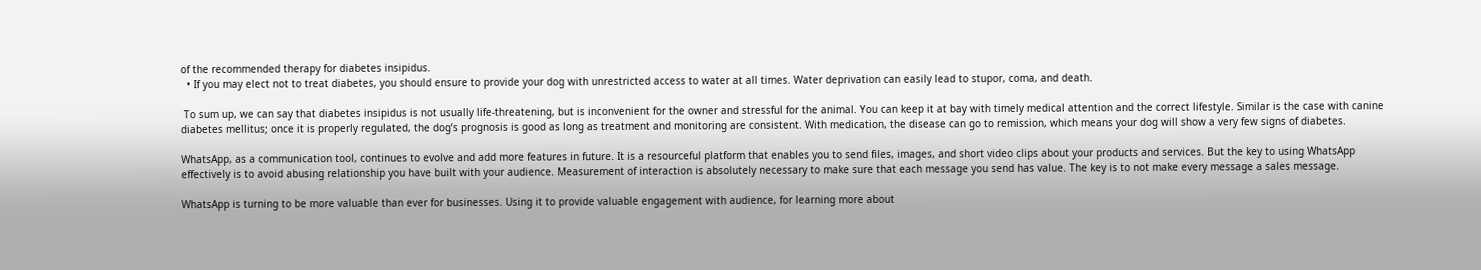of the recommended therapy for diabetes insipidus.
  • If you may elect not to treat diabetes, you should ensure to provide your dog with unrestricted access to water at all times. Water deprivation can easily lead to stupor, coma, and death.

 To sum up, we can say that diabetes insipidus is not usually life-threatening, but is inconvenient for the owner and stressful for the animal. You can keep it at bay with timely medical attention and the correct lifestyle. Similar is the case with canine diabetes mellitus; once it is properly regulated, the dog’s prognosis is good as long as treatment and monitoring are consistent. With medication, the disease can go to remission, which means your dog will show a very few signs of diabetes.

WhatsApp, as a communication tool, continues to evolve and add more features in future. It is a resourceful platform that enables you to send files, images, and short video clips about your products and services. But the key to using WhatsApp effectively is to avoid abusing relationship you have built with your audience. Measurement of interaction is absolutely necessary to make sure that each message you send has value. The key is to not make every message a sales message.

WhatsApp is turning to be more valuable than ever for businesses. Using it to provide valuable engagement with audience, for learning more about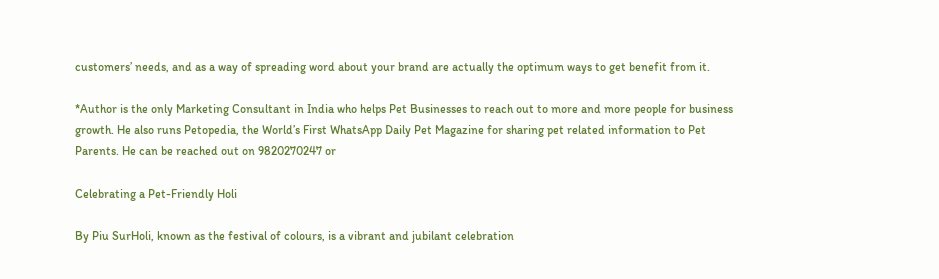customers’ needs, and as a way of spreading word about your brand are actually the optimum ways to get benefit from it.

*Author is the only Marketing Consultant in India who helps Pet Businesses to reach out to more and more people for business growth. He also runs Petopedia, the World’s First WhatsApp Daily Pet Magazine for sharing pet related information to Pet Parents. He can be reached out on 9820270247 or

Celebrating a Pet-Friendly Holi

By Piu SurHoli, known as the festival of colours, is a vibrant and jubilant celebration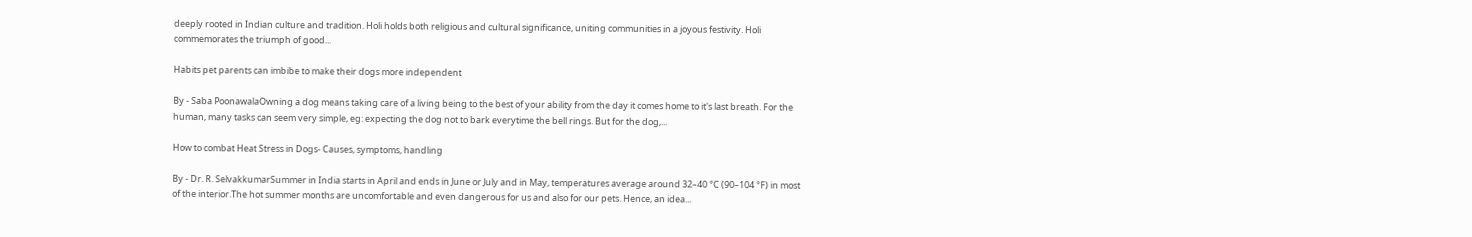deeply rooted in Indian culture and tradition. Holi holds both religious and cultural significance, uniting communities in a joyous festivity. Holi commemorates the triumph of good...

Habits pet parents can imbibe to make their dogs more independent

By - Saba PoonawalaOwning a dog means taking care of a living being to the best of your ability from the day it comes home to it's last breath. For the human, many tasks can seem very simple, eg: expecting the dog not to bark everytime the bell rings. But for the dog,...

How to combat Heat Stress in Dogs- Causes, symptoms, handling

By - Dr. R. SelvakkumarSummer in India starts in April and ends in June or July and in May, temperatures average around 32–40 °C (90–104 °F) in most of the interior.The hot summer months are uncomfortable and even dangerous for us and also for our pets. Hence, an idea...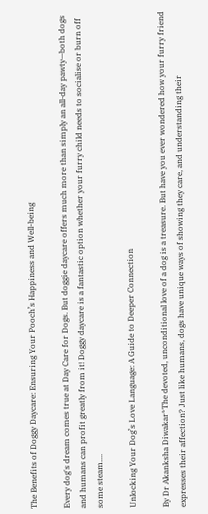The Benefits of Doggy Daycare: Ensuring Your Pooch’s Happiness and Well-being

Every dog's dream comes true at Day Care for Dogs. But doggie daycare offers much more than simply an all-day pawty—both dogs and humans can profit greatly from it! Doggy daycare is a fantastic option whether your furry child needs to socialise or burn off some steam....

Unlocking Your Dog’s Love Language: A Guide to Deeper Connection

By Dr Akanksha Diwakar*The devoted, unconditional love of a dog is a treasure. But have you ever wondered how your furry friend expresses their affection? Just like humans, dogs have unique ways of showing they care, and understanding their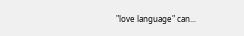"love language" can...